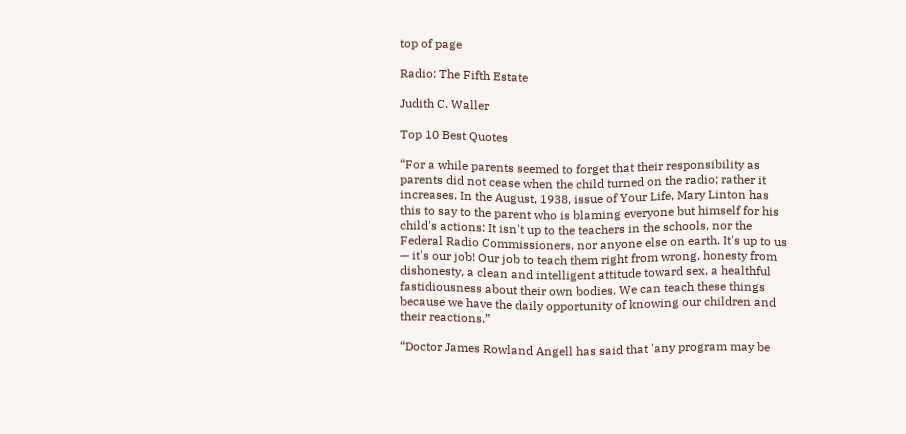top of page

Radio: The Fifth Estate

Judith C. Waller

Top 10 Best Quotes

“For a while parents seemed to forget that their responsibility as parents did not cease when the child turned on the radio; rather it increases. In the August, 1938, issue of Your Life, Mary Linton has this to say to the parent who is blaming everyone but himself for his child's actions: It isn't up to the teachers in the schools, nor the Federal Radio Commissioners, nor anyone else on earth. It's up to us — it's our job! Our job to teach them right from wrong, honesty from dishonesty, a clean and intelligent attitude toward sex, a healthful fastidiousness about their own bodies. We can teach these things because we have the daily opportunity of knowing our children and their reactions.”

“Doctor James Rowland Angell has said that 'any program may be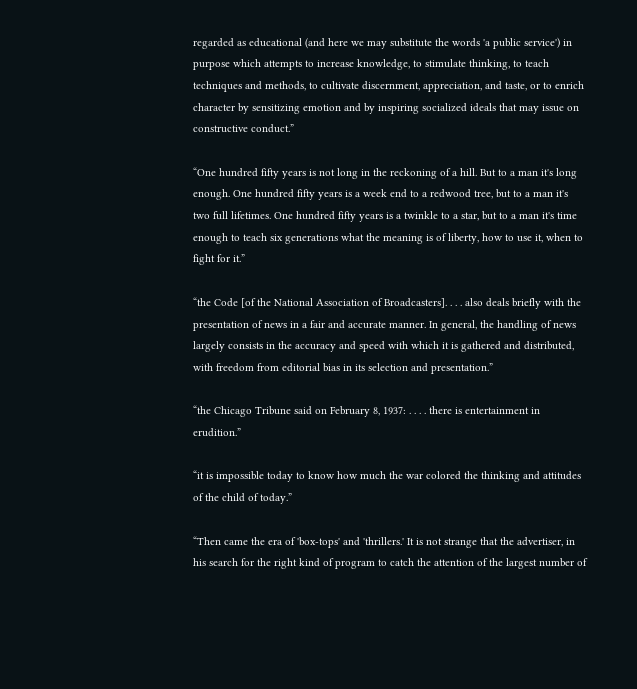regarded as educational (and here we may substitute the words 'a public service') in purpose which attempts to increase knowledge, to stimulate thinking, to teach techniques and methods, to cultivate discernment, appreciation, and taste, or to enrich character by sensitizing emotion and by inspiring socialized ideals that may issue on constructive conduct.”

“One hundred fifty years is not long in the reckoning of a hill. But to a man it's long enough. One hundred fifty years is a week end to a redwood tree, but to a man it's two full lifetimes. One hundred fifty years is a twinkle to a star, but to a man it's time enough to teach six generations what the meaning is of liberty, how to use it, when to fight for it.”

“the Code [of the National Association of Broadcasters]. . . . also deals briefly with the presentation of news in a fair and accurate manner. In general, the handling of news largely consists in the accuracy and speed with which it is gathered and distributed, with freedom from editorial bias in its selection and presentation.”

“the Chicago Tribune said on February 8, 1937: . . . . there is entertainment in erudition.”

“it is impossible today to know how much the war colored the thinking and attitudes of the child of today.”

“Then came the era of 'box-tops' and 'thrillers.' It is not strange that the advertiser, in his search for the right kind of program to catch the attention of the largest number of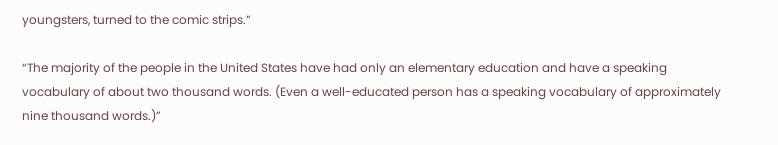youngsters, turned to the comic strips.”

“The majority of the people in the United States have had only an elementary education and have a speaking vocabulary of about two thousand words. (Even a well-educated person has a speaking vocabulary of approximately nine thousand words.)”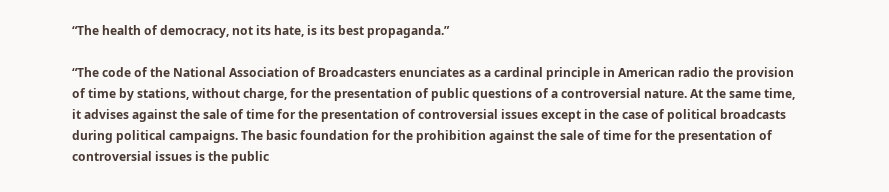“The health of democracy, not its hate, is its best propaganda.”

“The code of the National Association of Broadcasters enunciates as a cardinal principle in American radio the provision of time by stations, without charge, for the presentation of public questions of a controversial nature. At the same time, it advises against the sale of time for the presentation of controversial issues except in the case of political broadcasts during political campaigns. The basic foundation for the prohibition against the sale of time for the presentation of controversial issues is the public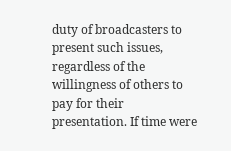duty of broadcasters to present such issues, regardless of the willingness of others to pay for their presentation. If time were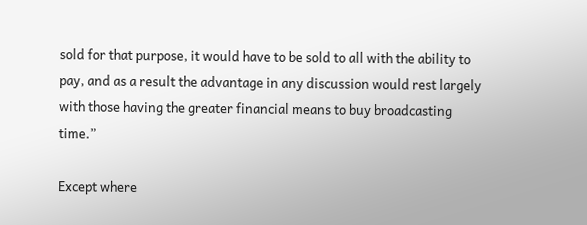sold for that purpose, it would have to be sold to all with the ability to pay, and as a result the advantage in any discussion would rest largely with those having the greater financial means to buy broadcasting time.”

Except where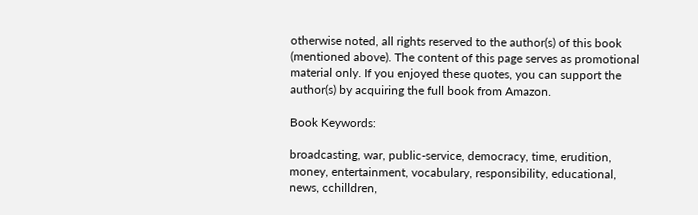otherwise noted, all rights reserved to the author(s) of this book (mentioned above). The content of this page serves as promotional material only. If you enjoyed these quotes, you can support the author(s) by acquiring the full book from Amazon.

Book Keywords:

broadcasting, war, public-service, democracy, time, erudition, money, entertainment, vocabulary, responsibility, educational, news, cchilldren,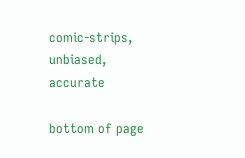comic-strips, unbiased, accurate

bottom of page